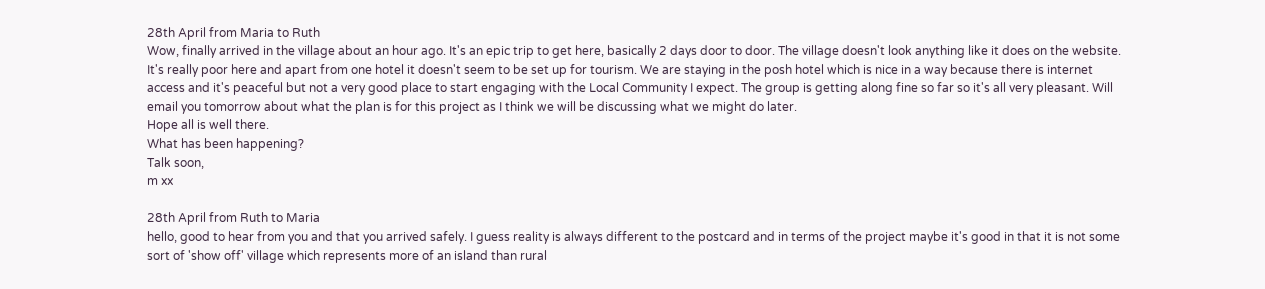28th April from Maria to Ruth
Wow, finally arrived in the village about an hour ago. It's an epic trip to get here, basically 2 days door to door. The village doesn't look anything like it does on the website. It's really poor here and apart from one hotel it doesn't seem to be set up for tourism. We are staying in the posh hotel which is nice in a way because there is internet access and it's peaceful but not a very good place to start engaging with the Local Community I expect. The group is getting along fine so far so it's all very pleasant. Will email you tomorrow about what the plan is for this project as I think we will be discussing what we might do later.
Hope all is well there.
What has been happening?
Talk soon,
m xx

28th April from Ruth to Maria
hello, good to hear from you and that you arrived safely. I guess reality is always different to the postcard and in terms of the project maybe it's good in that it is not some sort of 'show off' village which represents more of an island than rural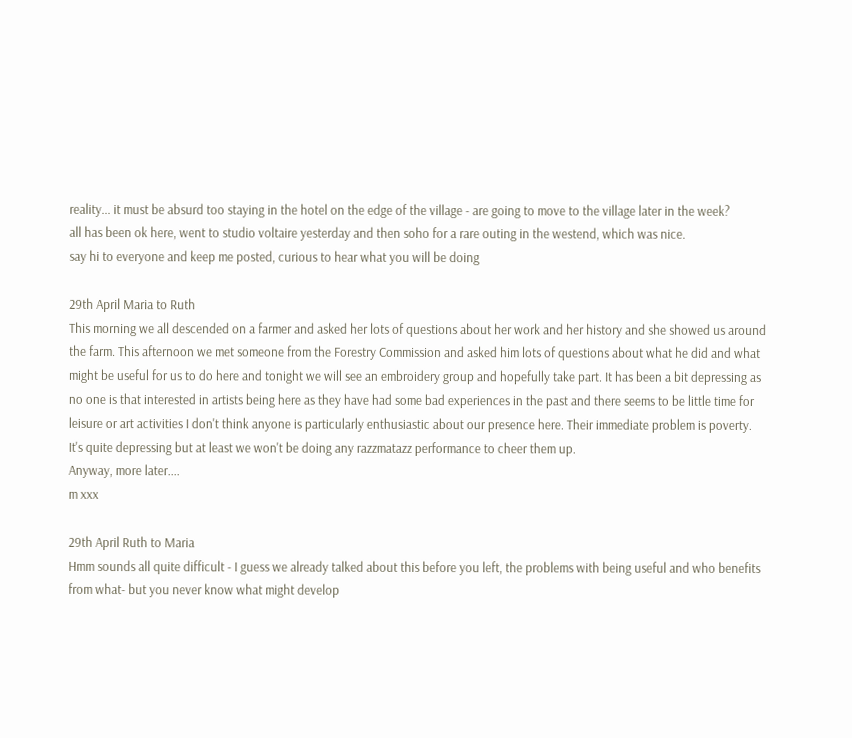reality... it must be absurd too staying in the hotel on the edge of the village - are going to move to the village later in the week?
all has been ok here, went to studio voltaire yesterday and then soho for a rare outing in the westend, which was nice.
say hi to everyone and keep me posted, curious to hear what you will be doing

29th April Maria to Ruth
This morning we all descended on a farmer and asked her lots of questions about her work and her history and she showed us around the farm. This afternoon we met someone from the Forestry Commission and asked him lots of questions about what he did and what might be useful for us to do here and tonight we will see an embroidery group and hopefully take part. It has been a bit depressing as no one is that interested in artists being here as they have had some bad experiences in the past and there seems to be little time for leisure or art activities I don't think anyone is particularly enthusiastic about our presence here. Their immediate problem is poverty. It's quite depressing but at least we won't be doing any razzmatazz performance to cheer them up.
Anyway, more later....
m xxx

29th April Ruth to Maria
Hmm sounds all quite difficult - I guess we already talked about this before you left, the problems with being useful and who benefits from what- but you never know what might develop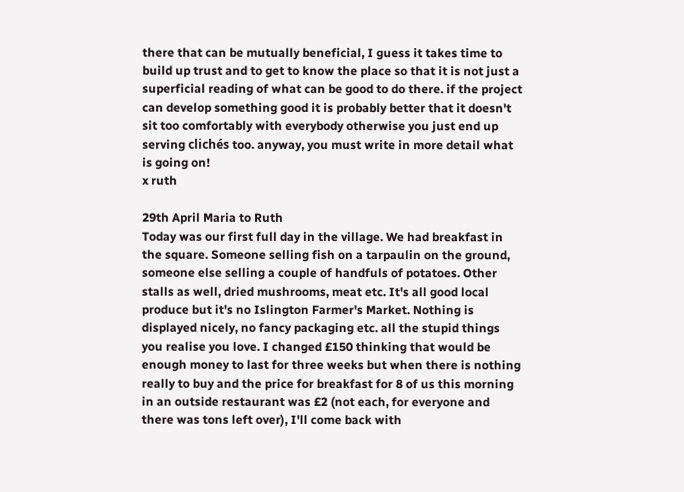there that can be mutually beneficial, I guess it takes time to build up trust and to get to know the place so that it is not just a superficial reading of what can be good to do there. if the project can develop something good it is probably better that it doesn't sit too comfortably with everybody otherwise you just end up serving clichés too. anyway, you must write in more detail what is going on!
x ruth

29th April Maria to Ruth
Today was our first full day in the village. We had breakfast in the square. Someone selling fish on a tarpaulin on the ground, someone else selling a couple of handfuls of potatoes. Other stalls as well, dried mushrooms, meat etc. It's all good local produce but it's no Islington Farmer's Market. Nothing is displayed nicely, no fancy packaging etc. all the stupid things you realise you love. I changed £150 thinking that would be enough money to last for three weeks but when there is nothing really to buy and the price for breakfast for 8 of us this morning in an outside restaurant was £2 (not each, for everyone and there was tons left over), I'll come back with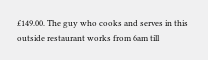£149.00. The guy who cooks and serves in this outside restaurant works from 6am till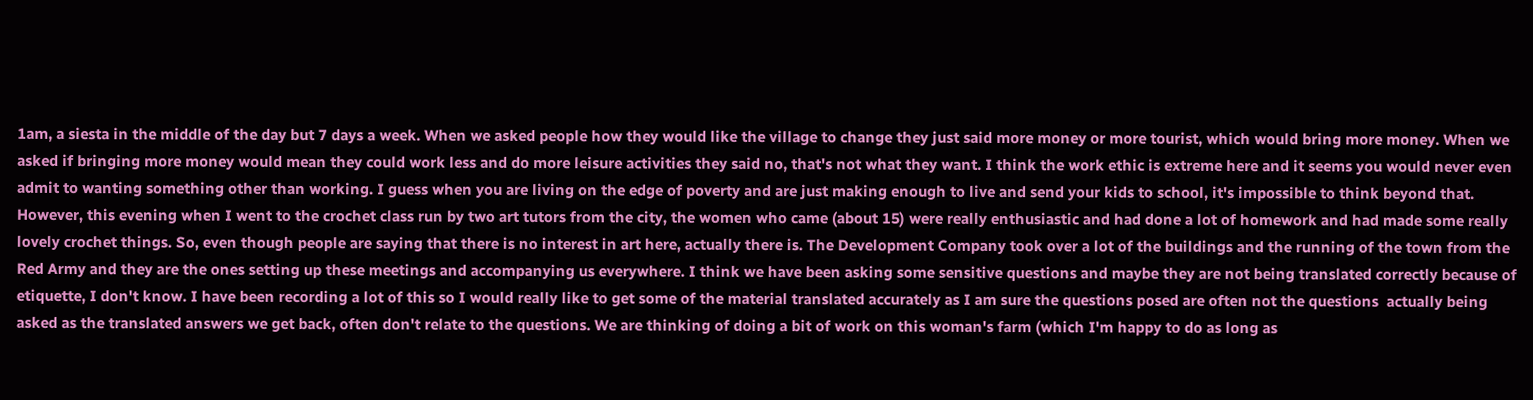1am, a siesta in the middle of the day but 7 days a week. When we asked people how they would like the village to change they just said more money or more tourist, which would bring more money. When we asked if bringing more money would mean they could work less and do more leisure activities they said no, that's not what they want. I think the work ethic is extreme here and it seems you would never even admit to wanting something other than working. I guess when you are living on the edge of poverty and are just making enough to live and send your kids to school, it's impossible to think beyond that. However, this evening when I went to the crochet class run by two art tutors from the city, the women who came (about 15) were really enthusiastic and had done a lot of homework and had made some really lovely crochet things. So, even though people are saying that there is no interest in art here, actually there is. The Development Company took over a lot of the buildings and the running of the town from the Red Army and they are the ones setting up these meetings and accompanying us everywhere. I think we have been asking some sensitive questions and maybe they are not being translated correctly because of etiquette, I don't know. I have been recording a lot of this so I would really like to get some of the material translated accurately as I am sure the questions posed are often not the questions  actually being asked as the translated answers we get back, often don't relate to the questions. We are thinking of doing a bit of work on this woman's farm (which I'm happy to do as long as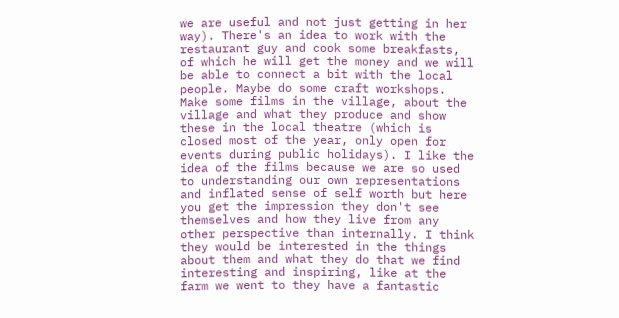we are useful and not just getting in her way). There's an idea to work with the restaurant guy and cook some breakfasts, of which he will get the money and we will be able to connect a bit with the local people. Maybe do some craft workshops. Make some films in the village, about the village and what they produce and show these in the local theatre (which is closed most of the year, only open for events during public holidays). I like the idea of the films because we are so used to understanding our own representations and inflated sense of self worth but here you get the impression they don't see themselves and how they live from any other perspective than internally. I think they would be interested in the things about them and what they do that we find interesting and inspiring, like at the farm we went to they have a fantastic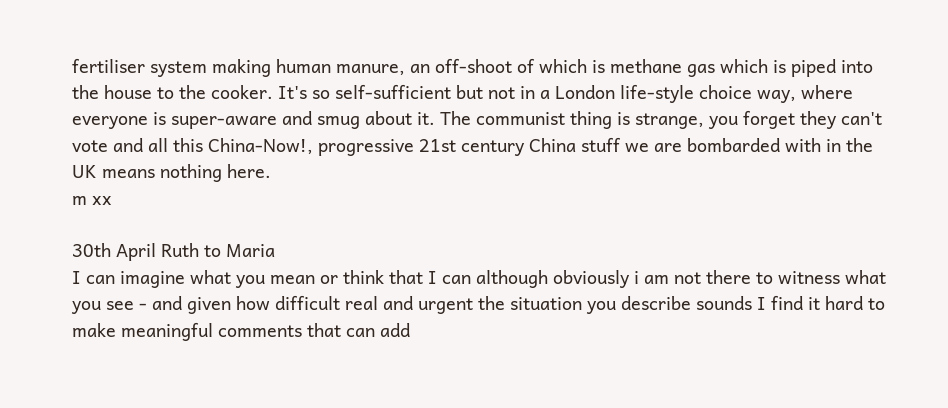fertiliser system making human manure, an off-shoot of which is methane gas which is piped into the house to the cooker. It's so self-sufficient but not in a London life-style choice way, where everyone is super-aware and smug about it. The communist thing is strange, you forget they can't vote and all this China-Now!, progressive 21st century China stuff we are bombarded with in the UK means nothing here.
m xx

30th April Ruth to Maria
I can imagine what you mean or think that I can although obviously i am not there to witness what you see - and given how difficult real and urgent the situation you describe sounds I find it hard to make meaningful comments that can add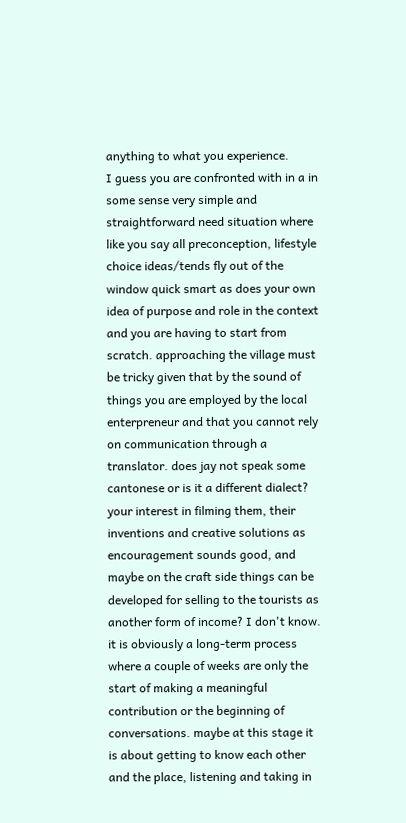anything to what you experience.
I guess you are confronted with in a in some sense very simple and straightforward need situation where like you say all preconception, lifestyle choice ideas/tends fly out of the window quick smart as does your own idea of purpose and role in the context and you are having to start from scratch. approaching the village must be tricky given that by the sound of things you are employed by the local enterpreneur and that you cannot rely on communication through a translator. does jay not speak some cantonese or is it a different dialect?
your interest in filming them, their inventions and creative solutions as encouragement sounds good, and maybe on the craft side things can be developed for selling to the tourists as another form of income? I don't know. it is obviously a long-term process where a couple of weeks are only the start of making a meaningful contribution or the beginning of conversations. maybe at this stage it is about getting to know each other and the place, listening and taking in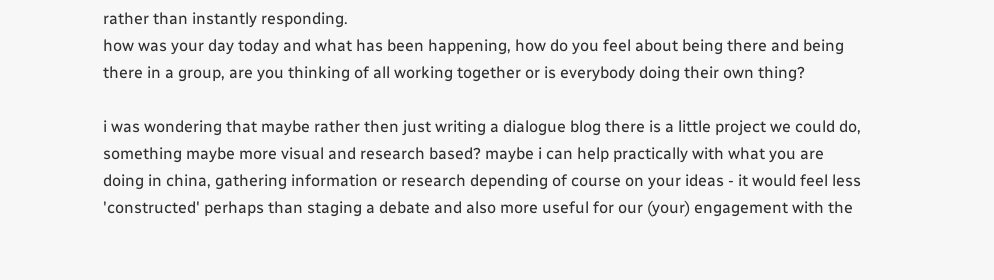rather than instantly responding.
how was your day today and what has been happening, how do you feel about being there and being there in a group, are you thinking of all working together or is everybody doing their own thing?

i was wondering that maybe rather then just writing a dialogue blog there is a little project we could do, something maybe more visual and research based? maybe i can help practically with what you are doing in china, gathering information or research depending of course on your ideas - it would feel less 'constructed' perhaps than staging a debate and also more useful for our (your) engagement with the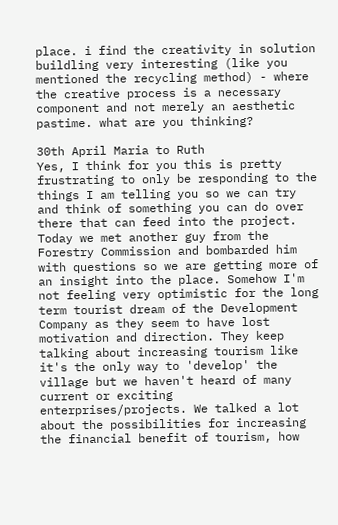place. i find the creativity in solution buildling very interesting (like you mentioned the recycling method) - where the creative process is a necessary component and not merely an aesthetic pastime. what are you thinking?

30th April Maria to Ruth
Yes, I think for you this is pretty frustrating to only be responding to the things I am telling you so we can try and think of something you can do over there that can feed into the project. Today we met another guy from the Forestry Commission and bombarded him with questions so we are getting more of an insight into the place. Somehow I'm not feeling very optimistic for the long term tourist dream of the Development Company as they seem to have lost motivation and direction. They keep talking about increasing tourism like it's the only way to 'develop' the village but we haven't heard of many current or exciting enterprises/projects. We talked a lot about the possibilities for increasing the financial benefit of tourism, how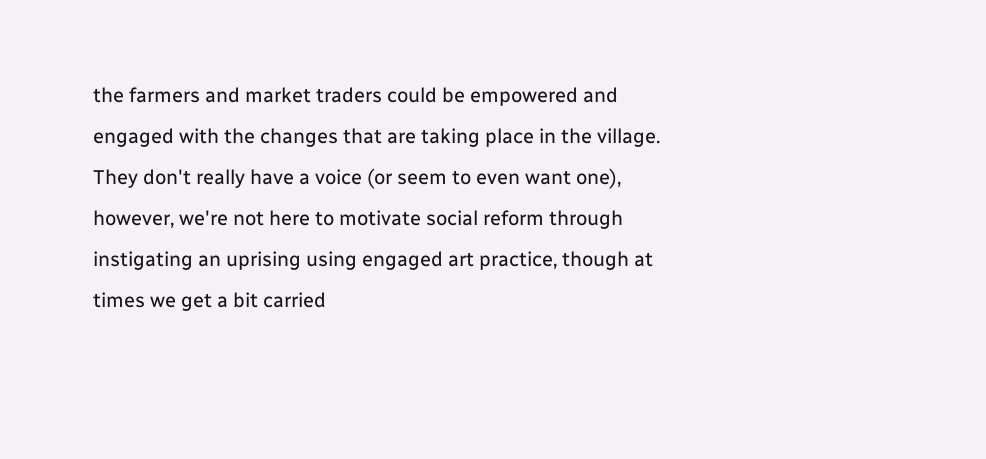the farmers and market traders could be empowered and engaged with the changes that are taking place in the village. They don't really have a voice (or seem to even want one), however, we're not here to motivate social reform through instigating an uprising using engaged art practice, though at times we get a bit carried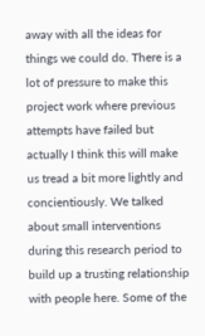away with all the ideas for things we could do. There is a lot of pressure to make this project work where previous attempts have failed but actually I think this will make us tread a bit more lightly and concientiously. We talked about small interventions during this research period to build up a trusting relationship with people here. Some of the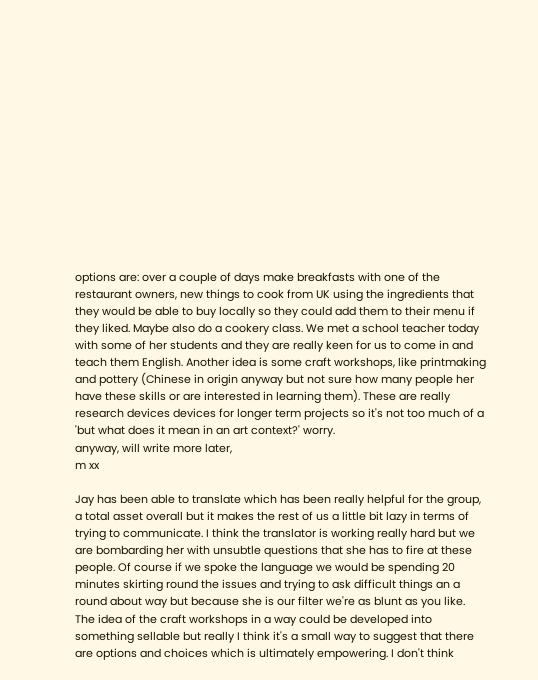options are: over a couple of days make breakfasts with one of the restaurant owners, new things to cook from UK using the ingredients that they would be able to buy locally so they could add them to their menu if they liked. Maybe also do a cookery class. We met a school teacher today with some of her students and they are really keen for us to come in and teach them English. Another idea is some craft workshops, like printmaking and pottery (Chinese in origin anyway but not sure how many people her have these skills or are interested in learning them). These are really research devices devices for longer term projects so it's not too much of a 'but what does it mean in an art context?' worry.
anyway, will write more later,
m xx

Jay has been able to translate which has been really helpful for the group, a total asset overall but it makes the rest of us a little bit lazy in terms of trying to communicate. I think the translator is working really hard but we are bombarding her with unsubtle questions that she has to fire at these people. Of course if we spoke the language we would be spending 20 minutes skirting round the issues and trying to ask difficult things an a round about way but because she is our filter we're as blunt as you like.
The idea of the craft workshops in a way could be developed into something sellable but really I think it's a small way to suggest that there are options and choices which is ultimately empowering. I don't think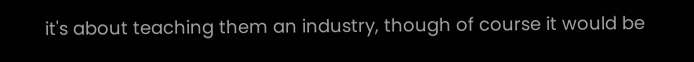it's about teaching them an industry, though of course it would be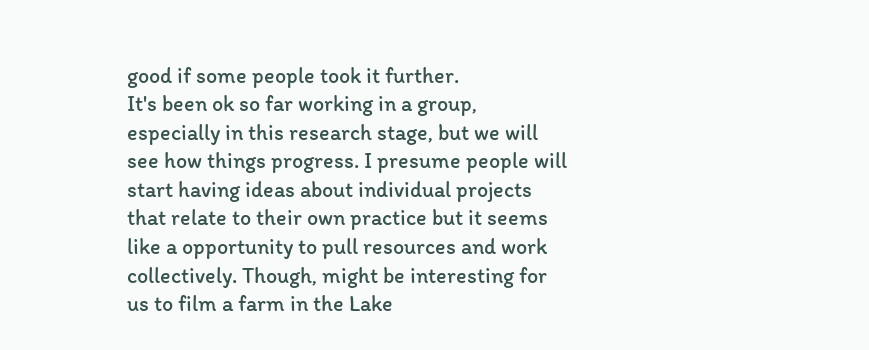good if some people took it further.
It's been ok so far working in a group, especially in this research stage, but we will see how things progress. I presume people will start having ideas about individual projects that relate to their own practice but it seems like a opportunity to pull resources and work collectively. Though, might be interesting for us to film a farm in the Lake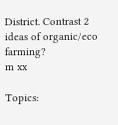District. Contrast 2 ideas of organic/eco farming?
m xx

Topics: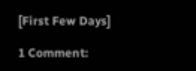[First Few Days]

1 Comment: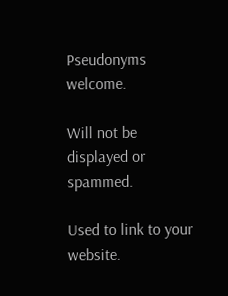Pseudonyms welcome.

Will not be displayed or spammed.

Used to link to your website.